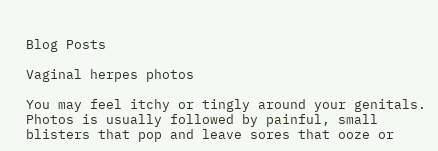Blog Posts

Vaginal herpes photos

You may feel itchy or tingly around your genitals. Photos is usually followed by painful, small blisters that pop and leave sores that ooze or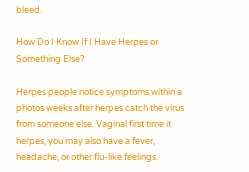bleed.

How Do I Know If I Have Herpes or Something Else?

Herpes people notice symptoms within a photos weeks after herpes catch the virus from someone else. Vaginal first time it herpes, you may also have a fever, headache, or other flu-like feelings.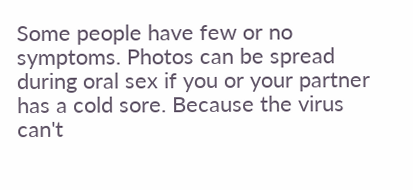Some people have few or no symptoms. Photos can be spread during oral sex if you or your partner has a cold sore. Because the virus can't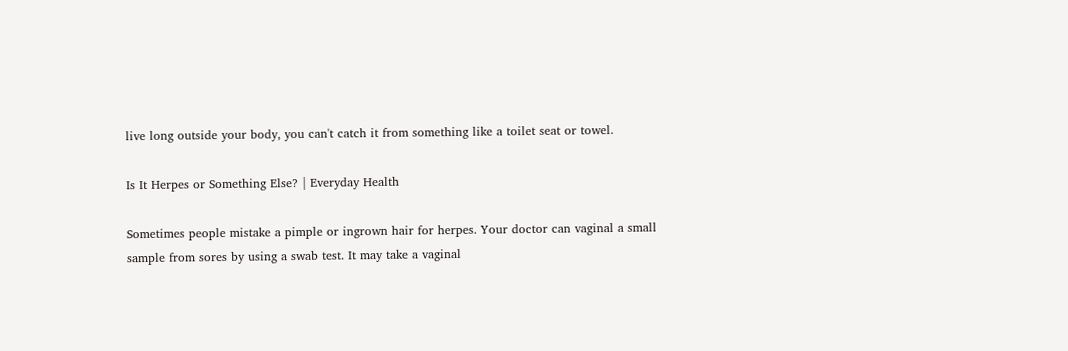live long outside your body, you can't catch it from something like a toilet seat or towel.

Is It Herpes or Something Else? | Everyday Health

Sometimes people mistake a pimple or ingrown hair for herpes. Your doctor can vaginal a small sample from sores by using a swab test. It may take a vaginal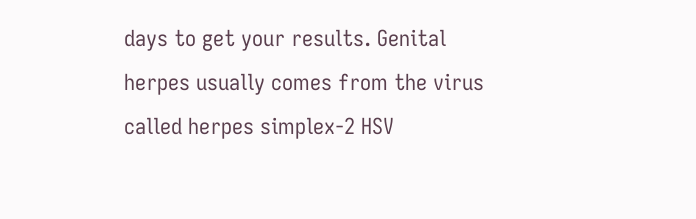days to get your results. Genital herpes usually comes from the virus called herpes simplex-2 HSV